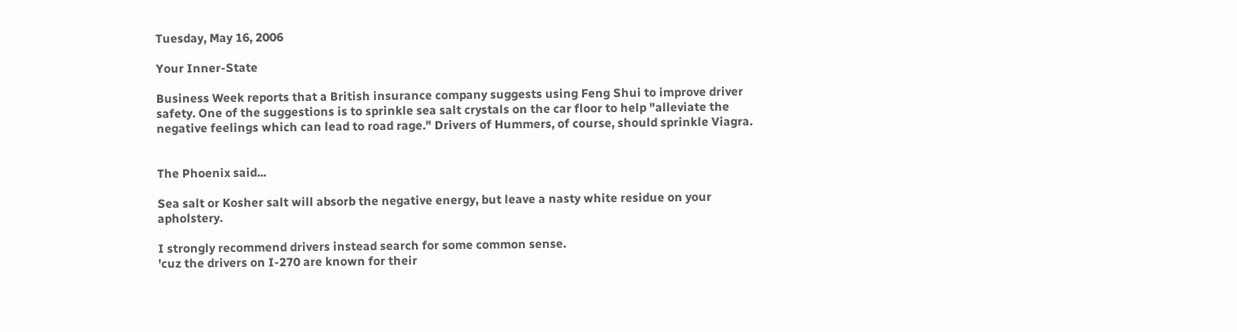Tuesday, May 16, 2006

Your Inner-State

Business Week reports that a British insurance company suggests using Feng Shui to improve driver safety. One of the suggestions is to sprinkle sea salt crystals on the car floor to help "alleviate the negative feelings which can lead to road rage." Drivers of Hummers, of course, should sprinkle Viagra.


The Phoenix said...

Sea salt or Kosher salt will absorb the negative energy, but leave a nasty white residue on your apholstery.

I strongly recommend drivers instead search for some common sense.
'cuz the drivers on I-270 are known for their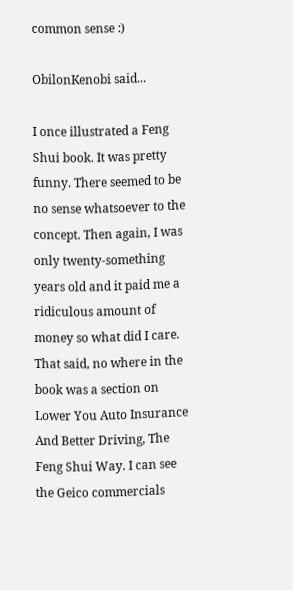common sense :)

ObilonKenobi said...

I once illustrated a Feng Shui book. It was pretty funny. There seemed to be no sense whatsoever to the concept. Then again, I was only twenty-something years old and it paid me a ridiculous amount of money so what did I care. That said, no where in the book was a section on Lower You Auto Insurance And Better Driving, The Feng Shui Way. I can see the Geico commercials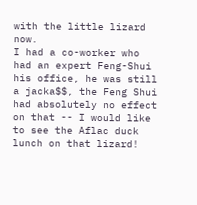with the little lizard now.
I had a co-worker who had an expert Feng-Shui his office, he was still a jacka$$, the Feng Shui had absolutely no effect on that -- I would like to see the Aflac duck lunch on that lizard!